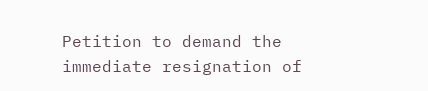Petition to demand the immediate resignation of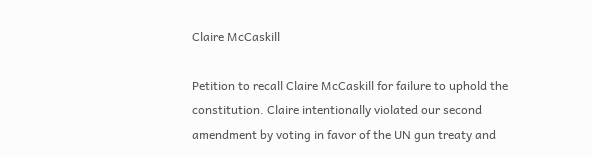Claire McCaskill

Petition to recall Claire McCaskill for failure to uphold the constitution. Claire intentionally violated our second amendment by voting in favor of the UN gun treaty and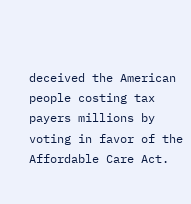deceived the American people costing tax payers millions by voting in favor of the Affordable Care Act.